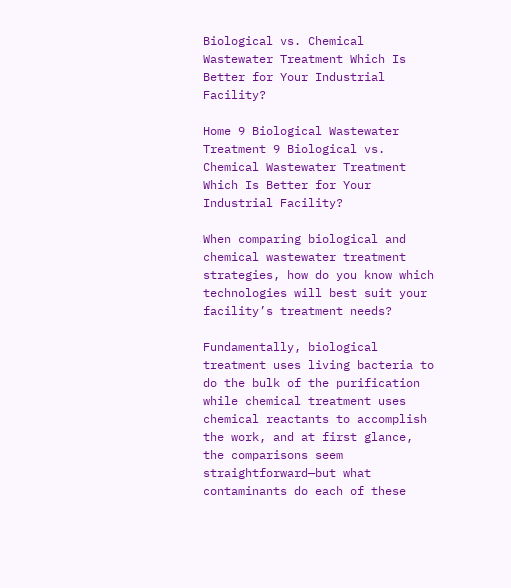Biological vs. Chemical Wastewater Treatment Which Is Better for Your Industrial Facility?

Home 9 Biological Wastewater Treatment 9 Biological vs. Chemical Wastewater Treatment Which Is Better for Your Industrial Facility?

When comparing biological and chemical wastewater treatment strategies, how do you know which technologies will best suit your facility’s treatment needs?

Fundamentally, biological treatment uses living bacteria to do the bulk of the purification while chemical treatment uses chemical reactants to accomplish the work, and at first glance, the comparisons seem straightforward—but what contaminants do each of these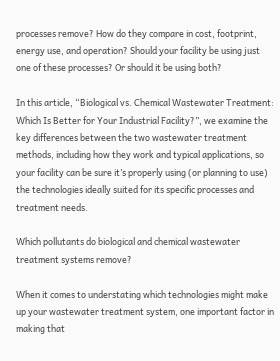processes remove? How do they compare in cost, footprint, energy use, and operation? Should your facility be using just one of these processes? Or should it be using both?

In this article, “Biological vs. Chemical Wastewater Treatment: Which Is Better for Your Industrial Facility?”, we examine the key differences between the two wastewater treatment methods, including how they work and typical applications, so your facility can be sure it’s properly using (or planning to use) the technologies ideally suited for its specific processes and treatment needs.

Which pollutants do biological and chemical wastewater treatment systems remove?

When it comes to understating which technologies might make up your wastewater treatment system, one important factor in making that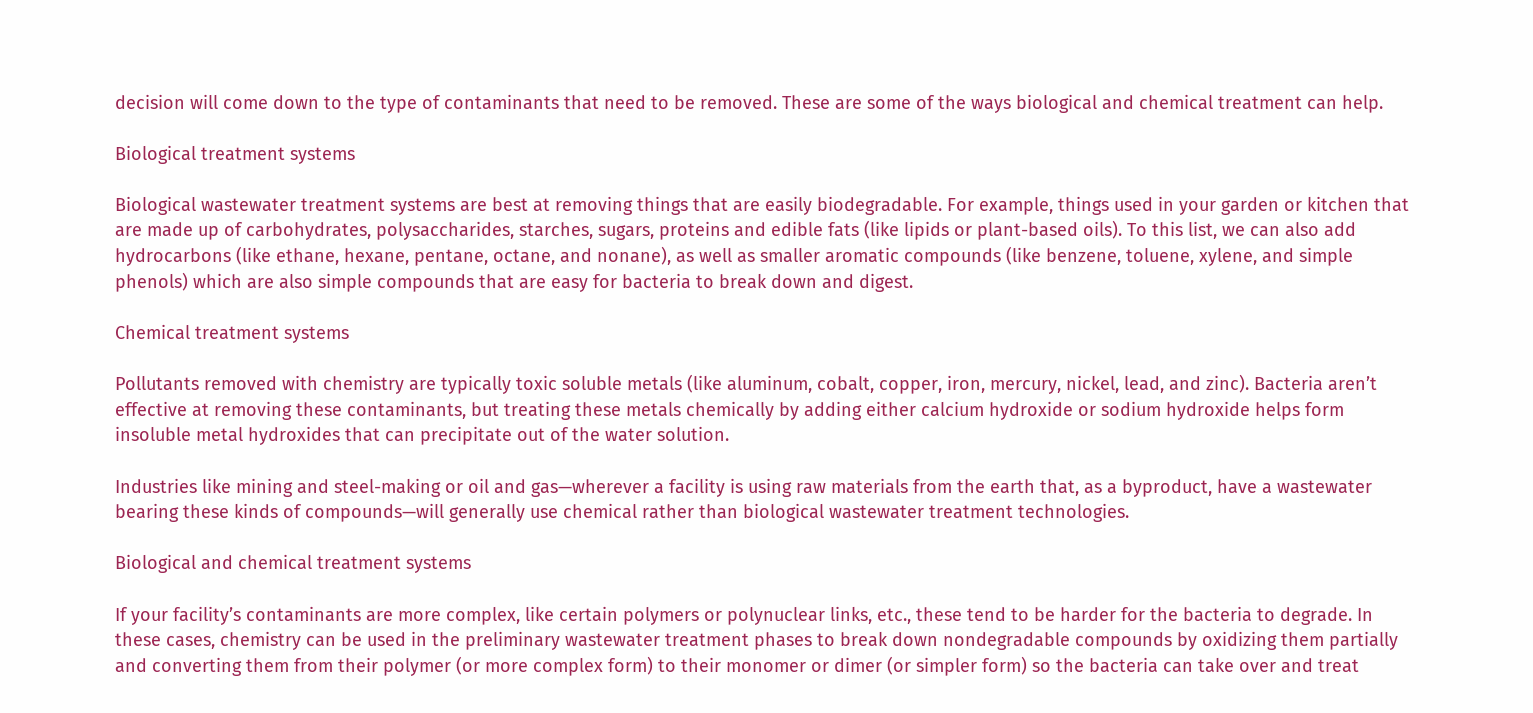decision will come down to the type of contaminants that need to be removed. These are some of the ways biological and chemical treatment can help.

Biological treatment systems

Biological wastewater treatment systems are best at removing things that are easily biodegradable. For example, things used in your garden or kitchen that are made up of carbohydrates, polysaccharides, starches, sugars, proteins and edible fats (like lipids or plant-based oils). To this list, we can also add hydrocarbons (like ethane, hexane, pentane, octane, and nonane), as well as smaller aromatic compounds (like benzene, toluene, xylene, and simple phenols) which are also simple compounds that are easy for bacteria to break down and digest.

Chemical treatment systems

Pollutants removed with chemistry are typically toxic soluble metals (like aluminum, cobalt, copper, iron, mercury, nickel, lead, and zinc). Bacteria aren’t effective at removing these contaminants, but treating these metals chemically by adding either calcium hydroxide or sodium hydroxide helps form insoluble metal hydroxides that can precipitate out of the water solution.

Industries like mining and steel-making or oil and gas—wherever a facility is using raw materials from the earth that, as a byproduct, have a wastewater bearing these kinds of compounds—will generally use chemical rather than biological wastewater treatment technologies.

Biological and chemical treatment systems

If your facility’s contaminants are more complex, like certain polymers or polynuclear links, etc., these tend to be harder for the bacteria to degrade. In these cases, chemistry can be used in the preliminary wastewater treatment phases to break down nondegradable compounds by oxidizing them partially and converting them from their polymer (or more complex form) to their monomer or dimer (or simpler form) so the bacteria can take over and treat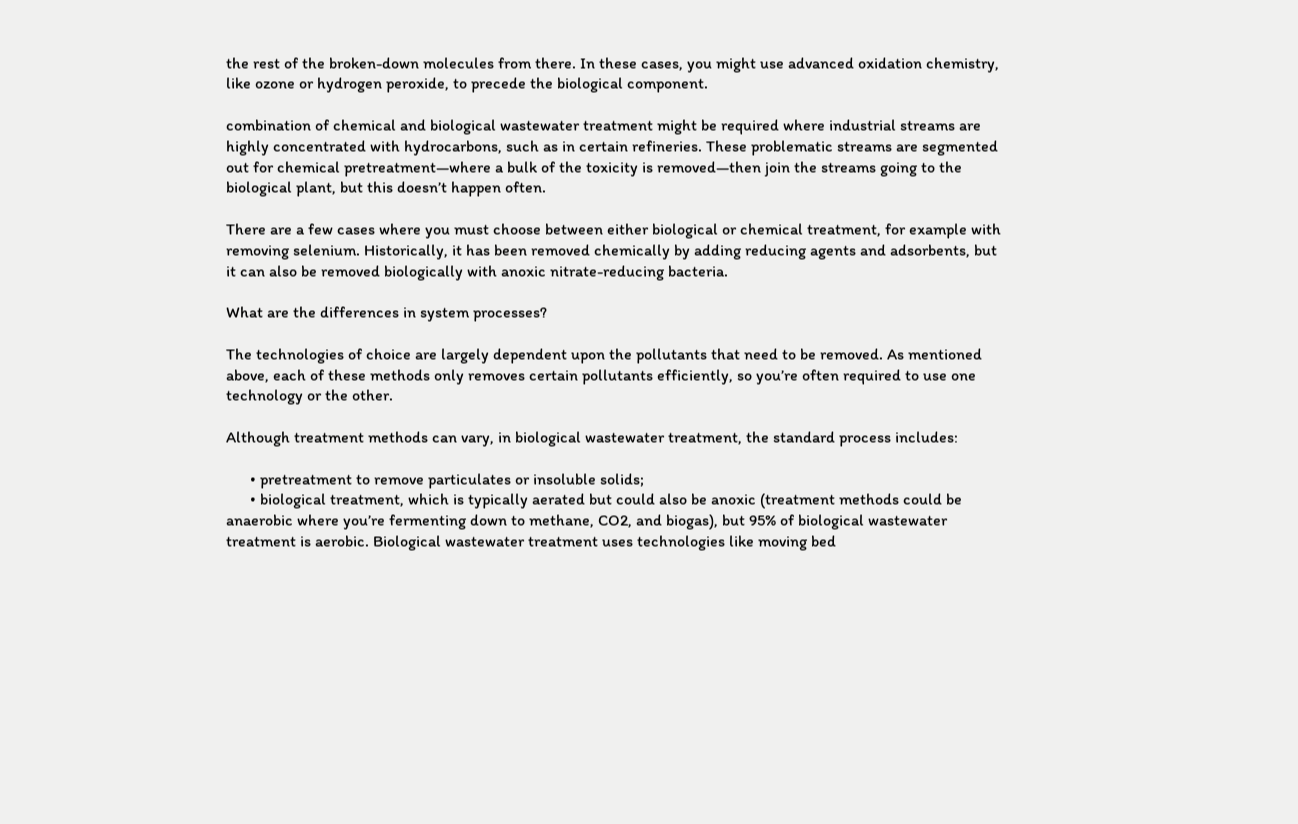the rest of the broken-down molecules from there. In these cases, you might use advanced oxidation chemistry, like ozone or hydrogen peroxide, to precede the biological component.

combination of chemical and biological wastewater treatment might be required where industrial streams are highly concentrated with hydrocarbons, such as in certain refineries. These problematic streams are segmented out for chemical pretreatment—where a bulk of the toxicity is removed—then join the streams going to the biological plant, but this doesn’t happen often.

There are a few cases where you must choose between either biological or chemical treatment, for example with removing selenium. Historically, it has been removed chemically by adding reducing agents and adsorbents, but it can also be removed biologically with anoxic nitrate-reducing bacteria.

What are the differences in system processes?

The technologies of choice are largely dependent upon the pollutants that need to be removed. As mentioned above, each of these methods only removes certain pollutants efficiently, so you’re often required to use one technology or the other.

Although treatment methods can vary, in biological wastewater treatment, the standard process includes:

      • pretreatment to remove particulates or insoluble solids;
      • biological treatment, which is typically aerated but could also be anoxic (treatment methods could be anaerobic where you’re fermenting down to methane, CO2, and biogas), but 95% of biological wastewater treatment is aerobic. Biological wastewater treatment uses technologies like moving bed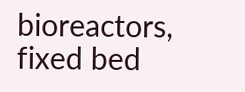bioreactors, fixed bed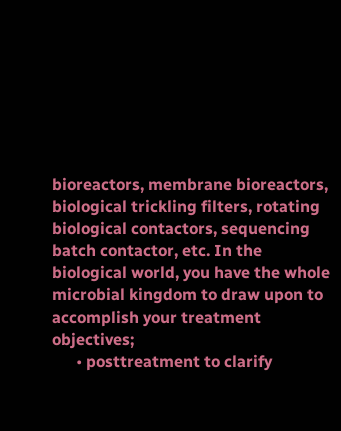bioreactors, membrane bioreactors, biological trickling filters, rotating biological contactors, sequencing batch contactor, etc. In the biological world, you have the whole microbial kingdom to draw upon to accomplish your treatment objectives;
      • posttreatment to clarify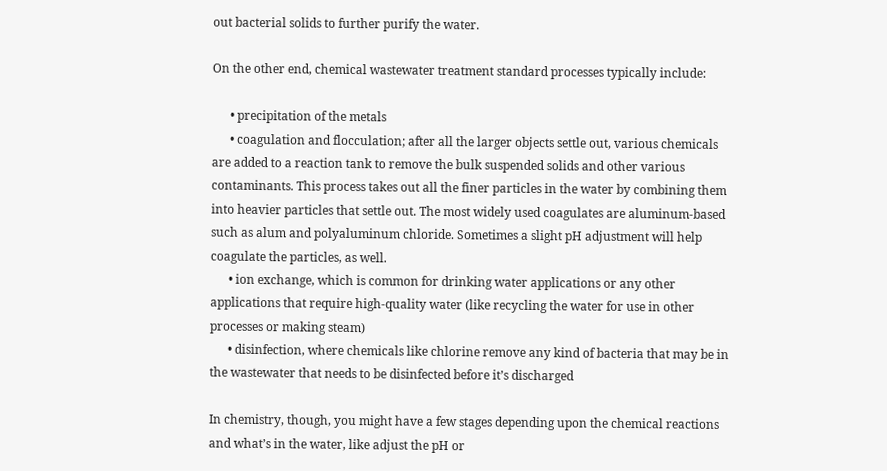out bacterial solids to further purify the water.

On the other end, chemical wastewater treatment standard processes typically include:

      • precipitation of the metals
      • coagulation and flocculation; after all the larger objects settle out, various chemicals are added to a reaction tank to remove the bulk suspended solids and other various contaminants. This process takes out all the finer particles in the water by combining them into heavier particles that settle out. The most widely used coagulates are aluminum-based such as alum and polyaluminum chloride. Sometimes a slight pH adjustment will help coagulate the particles, as well.
      • ion exchange, which is common for drinking water applications or any other applications that require high-quality water (like recycling the water for use in other processes or making steam)
      • disinfection, where chemicals like chlorine remove any kind of bacteria that may be in the wastewater that needs to be disinfected before it’s discharged

In chemistry, though, you might have a few stages depending upon the chemical reactions and what’s in the water, like adjust the pH or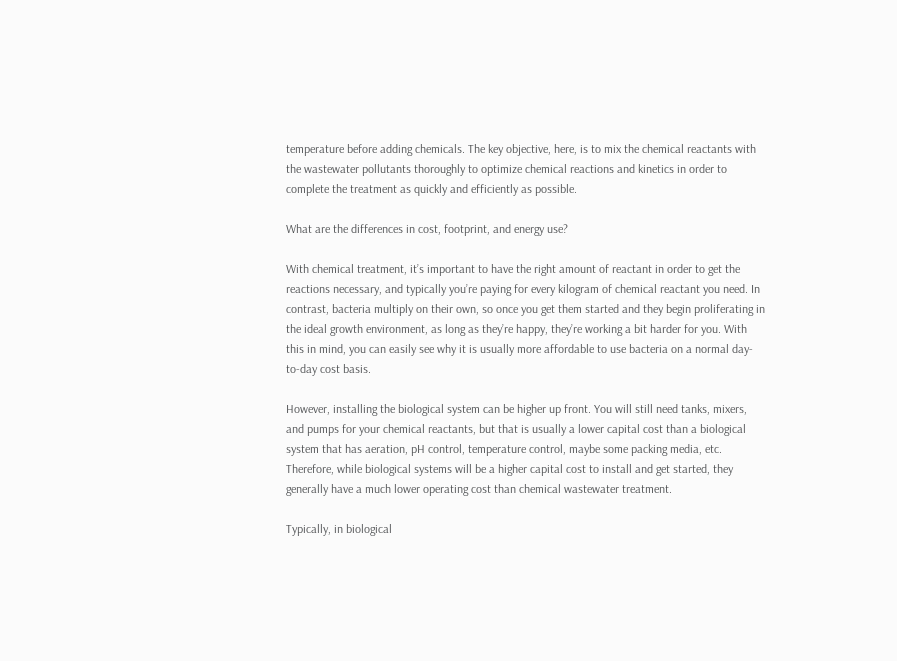temperature before adding chemicals. The key objective, here, is to mix the chemical reactants with the wastewater pollutants thoroughly to optimize chemical reactions and kinetics in order to complete the treatment as quickly and efficiently as possible.

What are the differences in cost, footprint, and energy use?

With chemical treatment, it’s important to have the right amount of reactant in order to get the reactions necessary, and typically you’re paying for every kilogram of chemical reactant you need. In contrast, bacteria multiply on their own, so once you get them started and they begin proliferating in the ideal growth environment, as long as they’re happy, they’re working a bit harder for you. With this in mind, you can easily see why it is usually more affordable to use bacteria on a normal day-to-day cost basis.

However, installing the biological system can be higher up front. You will still need tanks, mixers, and pumps for your chemical reactants, but that is usually a lower capital cost than a biological system that has aeration, pH control, temperature control, maybe some packing media, etc. Therefore, while biological systems will be a higher capital cost to install and get started, they generally have a much lower operating cost than chemical wastewater treatment.

Typically, in biological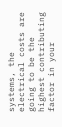systems, the electrical costs are going to be the highest contributing factor in your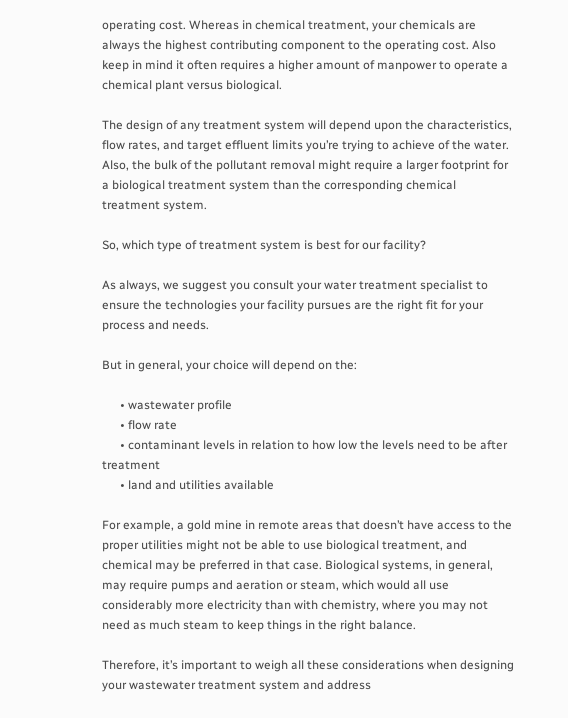operating cost. Whereas in chemical treatment, your chemicals are always the highest contributing component to the operating cost. Also keep in mind it often requires a higher amount of manpower to operate a chemical plant versus biological.

The design of any treatment system will depend upon the characteristics, flow rates, and target effluent limits you’re trying to achieve of the water. Also, the bulk of the pollutant removal might require a larger footprint for a biological treatment system than the corresponding chemical treatment system.

So, which type of treatment system is best for our facility?

As always, we suggest you consult your water treatment specialist to ensure the technologies your facility pursues are the right fit for your process and needs.

But in general, your choice will depend on the:

      • wastewater profile
      • flow rate
      • contaminant levels in relation to how low the levels need to be after treatment
      • land and utilities available

For example, a gold mine in remote areas that doesn’t have access to the proper utilities might not be able to use biological treatment, and chemical may be preferred in that case. Biological systems, in general, may require pumps and aeration or steam, which would all use considerably more electricity than with chemistry, where you may not need as much steam to keep things in the right balance.

Therefore, it’s important to weigh all these considerations when designing your wastewater treatment system and address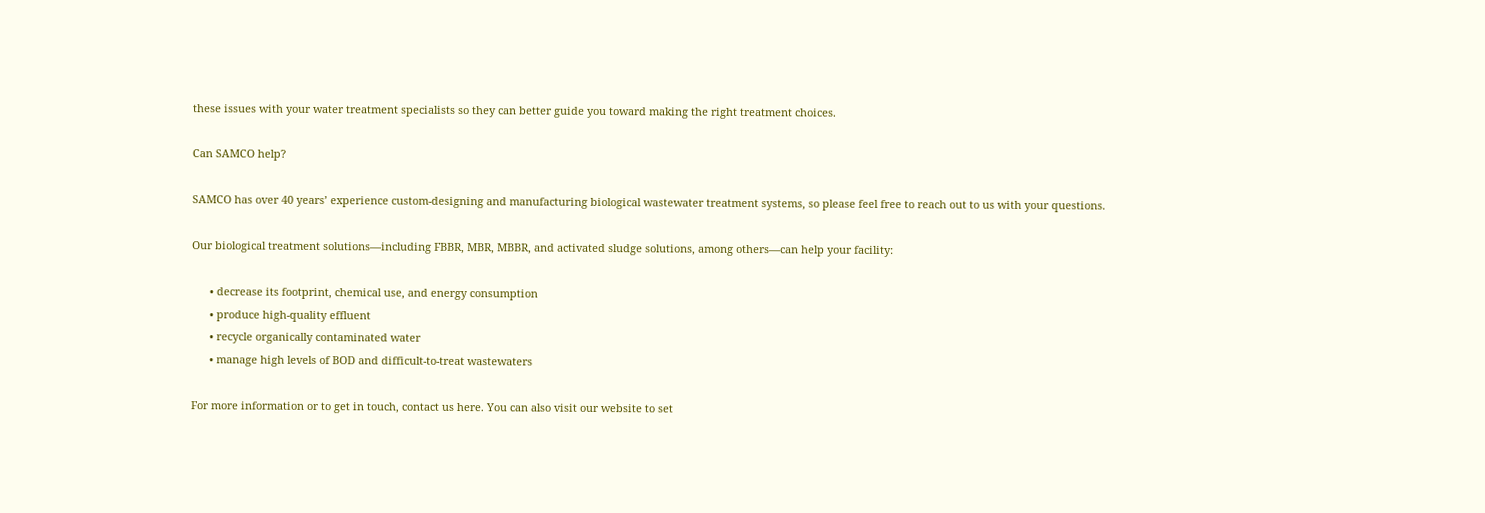these issues with your water treatment specialists so they can better guide you toward making the right treatment choices.

Can SAMCO help?

SAMCO has over 40 years’ experience custom-designing and manufacturing biological wastewater treatment systems, so please feel free to reach out to us with your questions.

Our biological treatment solutions—including FBBR, MBR, MBBR, and activated sludge solutions, among others—can help your facility:

      • decrease its footprint, chemical use, and energy consumption
      • produce high-quality effluent
      • recycle organically contaminated water
      • manage high levels of BOD and difficult-to-treat wastewaters

For more information or to get in touch, contact us here. You can also visit our website to set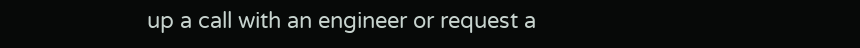up a call with an engineer or request a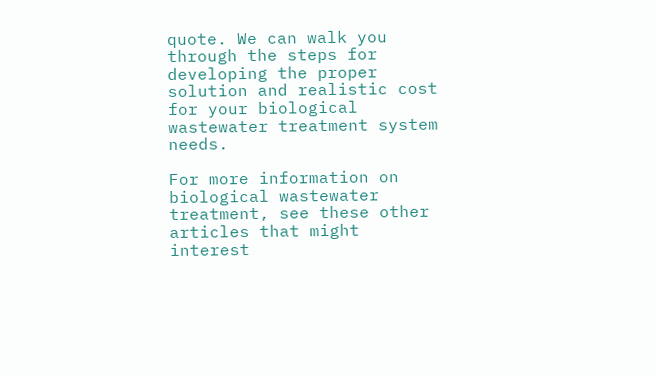quote. We can walk you through the steps for developing the proper solution and realistic cost for your biological wastewater treatment system needs.

For more information on biological wastewater treatment, see these other articles that might interest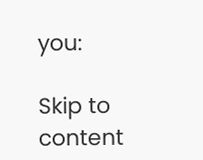you:

Skip to content